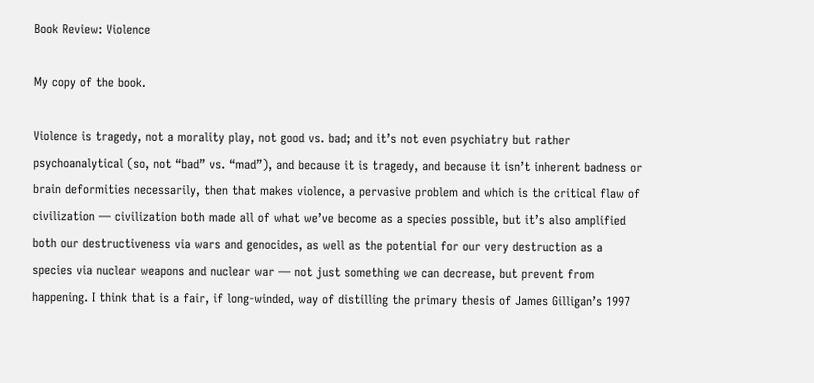Book Review: Violence

My copy of the book.

Violence is tragedy, not a morality play, not good vs. bad; and it’s not even psychiatry but rather psychoanalytical (so, not “bad” vs. “mad”), and because it is tragedy, and because it isn’t inherent badness or brain deformities necessarily, then that makes violence, a pervasive problem and which is the critical flaw of civilization — civilization both made all of what we’ve become as a species possible, but it’s also amplified both our destructiveness via wars and genocides, as well as the potential for our very destruction as a species via nuclear weapons and nuclear war — not just something we can decrease, but prevent from happening. I think that is a fair, if long-winded, way of distilling the primary thesis of James Gilligan’s 1997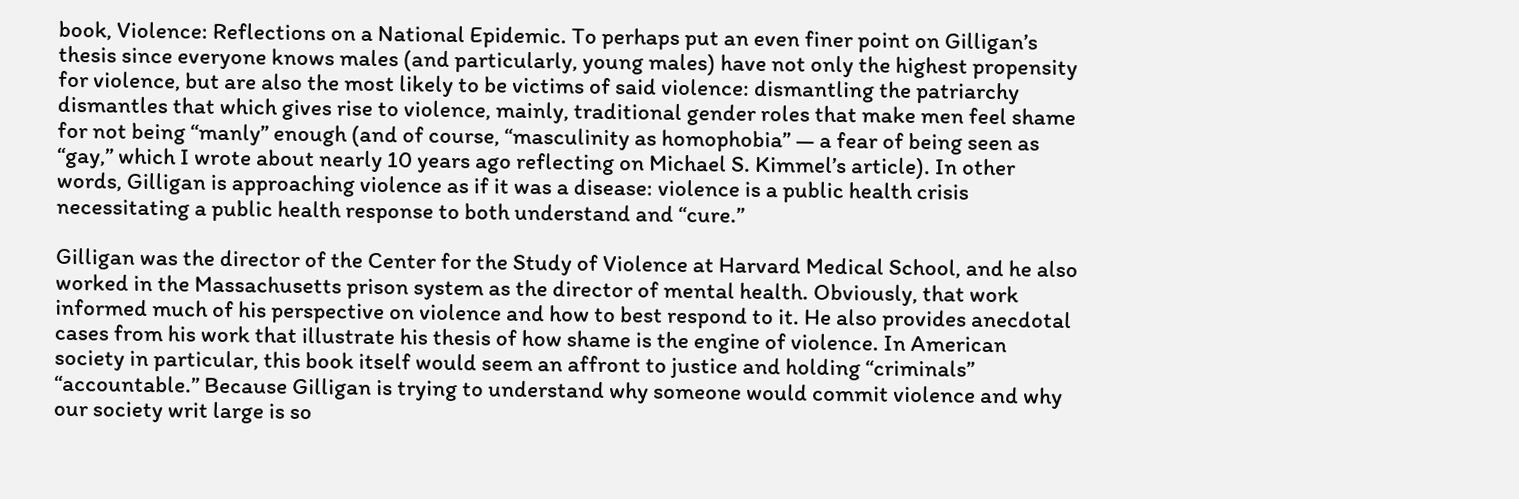book, Violence: Reflections on a National Epidemic. To perhaps put an even finer point on Gilligan’s thesis since everyone knows males (and particularly, young males) have not only the highest propensity for violence, but are also the most likely to be victims of said violence: dismantling the patriarchy dismantles that which gives rise to violence, mainly, traditional gender roles that make men feel shame for not being “manly” enough (and of course, “masculinity as homophobia” — a fear of being seen as “gay,” which I wrote about nearly 10 years ago reflecting on Michael S. Kimmel’s article). In other words, Gilligan is approaching violence as if it was a disease: violence is a public health crisis necessitating a public health response to both understand and “cure.”

Gilligan was the director of the Center for the Study of Violence at Harvard Medical School, and he also worked in the Massachusetts prison system as the director of mental health. Obviously, that work informed much of his perspective on violence and how to best respond to it. He also provides anecdotal cases from his work that illustrate his thesis of how shame is the engine of violence. In American society in particular, this book itself would seem an affront to justice and holding “criminals” “accountable.” Because Gilligan is trying to understand why someone would commit violence and why our society writ large is so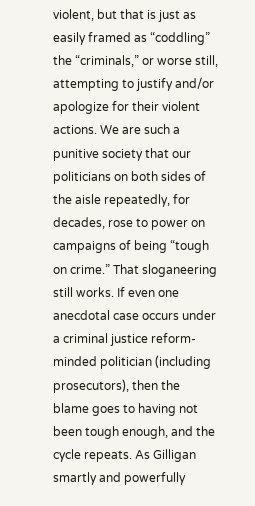violent, but that is just as easily framed as “coddling” the “criminals,” or worse still, attempting to justify and/or apologize for their violent actions. We are such a punitive society that our politicians on both sides of the aisle repeatedly, for decades, rose to power on campaigns of being “tough on crime.” That sloganeering still works. If even one anecdotal case occurs under a criminal justice reform-minded politician (including prosecutors), then the blame goes to having not been tough enough, and the cycle repeats. As Gilligan smartly and powerfully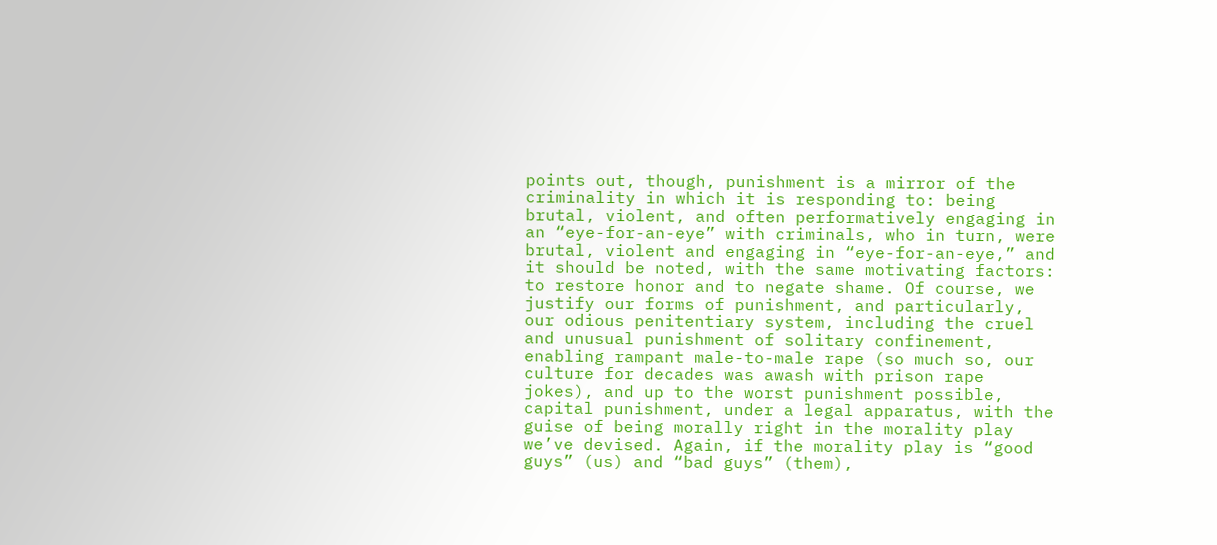points out, though, punishment is a mirror of the criminality in which it is responding to: being brutal, violent, and often performatively engaging in an “eye-for-an-eye” with criminals, who in turn, were brutal, violent and engaging in “eye-for-an-eye,” and it should be noted, with the same motivating factors: to restore honor and to negate shame. Of course, we justify our forms of punishment, and particularly, our odious penitentiary system, including the cruel and unusual punishment of solitary confinement, enabling rampant male-to-male rape (so much so, our culture for decades was awash with prison rape jokes), and up to the worst punishment possible, capital punishment, under a legal apparatus, with the guise of being morally right in the morality play we’ve devised. Again, if the morality play is “good guys” (us) and “bad guys” (them),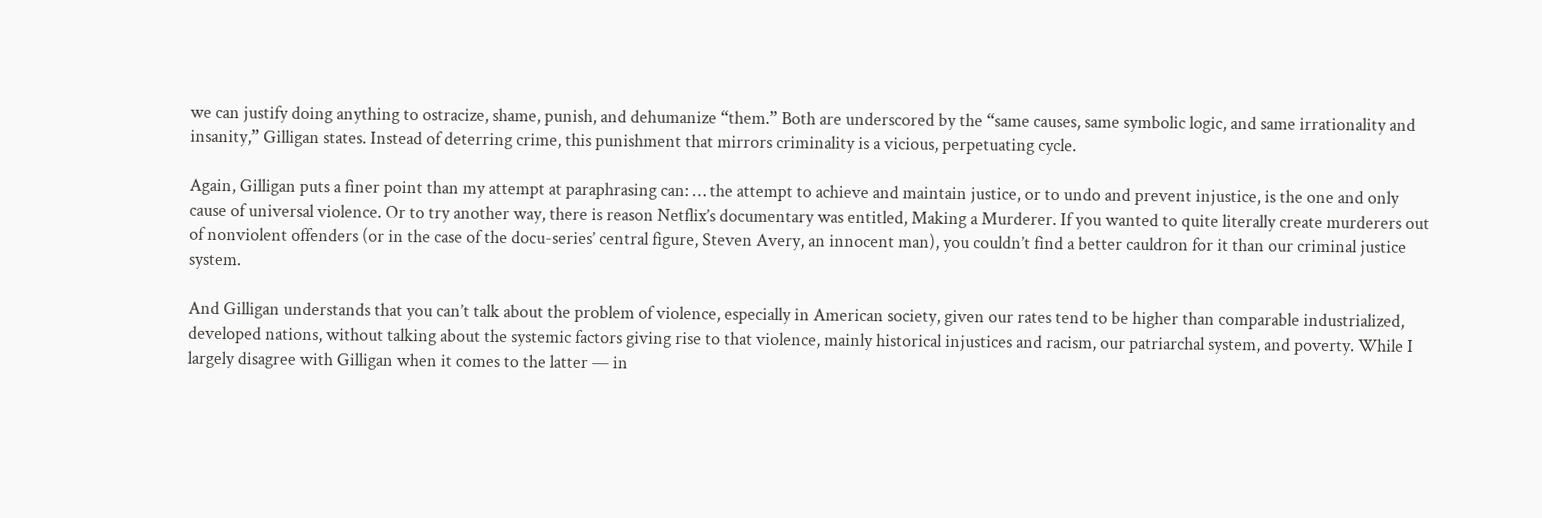we can justify doing anything to ostracize, shame, punish, and dehumanize “them.” Both are underscored by the “same causes, same symbolic logic, and same irrationality and insanity,” Gilligan states. Instead of deterring crime, this punishment that mirrors criminality is a vicious, perpetuating cycle.

Again, Gilligan puts a finer point than my attempt at paraphrasing can: … the attempt to achieve and maintain justice, or to undo and prevent injustice, is the one and only cause of universal violence. Or to try another way, there is reason Netflix’s documentary was entitled, Making a Murderer. If you wanted to quite literally create murderers out of nonviolent offenders (or in the case of the docu-series’ central figure, Steven Avery, an innocent man), you couldn’t find a better cauldron for it than our criminal justice system.

And Gilligan understands that you can’t talk about the problem of violence, especially in American society, given our rates tend to be higher than comparable industrialized, developed nations, without talking about the systemic factors giving rise to that violence, mainly historical injustices and racism, our patriarchal system, and poverty. While I largely disagree with Gilligan when it comes to the latter — in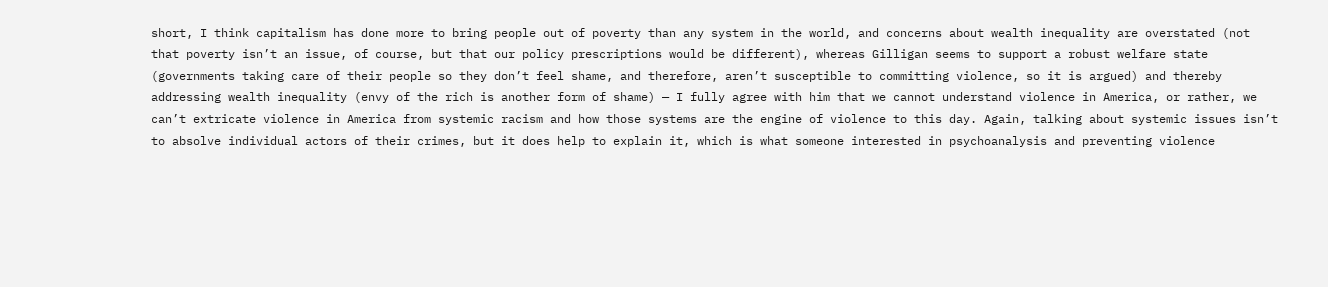short, I think capitalism has done more to bring people out of poverty than any system in the world, and concerns about wealth inequality are overstated (not that poverty isn’t an issue, of course, but that our policy prescriptions would be different), whereas Gilligan seems to support a robust welfare state (governments taking care of their people so they don’t feel shame, and therefore, aren’t susceptible to committing violence, so it is argued) and thereby addressing wealth inequality (envy of the rich is another form of shame) — I fully agree with him that we cannot understand violence in America, or rather, we can’t extricate violence in America from systemic racism and how those systems are the engine of violence to this day. Again, talking about systemic issues isn’t to absolve individual actors of their crimes, but it does help to explain it, which is what someone interested in psychoanalysis and preventing violence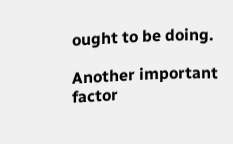ought to be doing.

Another important factor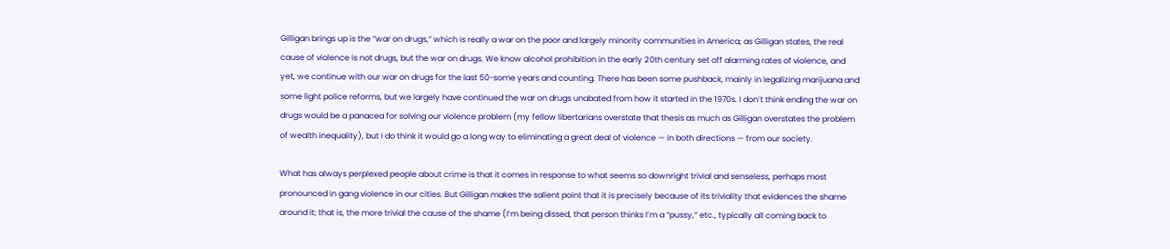Gilligan brings up is the “war on drugs,” which is really a war on the poor and largely minority communities in America; as Gilligan states, the real cause of violence is not drugs, but the war on drugs. We know alcohol prohibition in the early 20th century set off alarming rates of violence, and yet, we continue with our war on drugs for the last 50-some years and counting. There has been some pushback, mainly in legalizing marijuana and some light police reforms, but we largely have continued the war on drugs unabated from how it started in the 1970s. I don’t think ending the war on drugs would be a panacea for solving our violence problem (my fellow libertarians overstate that thesis as much as Gilligan overstates the problem of wealth inequality), but I do think it would go a long way to eliminating a great deal of violence — in both directions — from our society.

What has always perplexed people about crime is that it comes in response to what seems so downright trivial and senseless, perhaps most pronounced in gang violence in our cities. But Gilligan makes the salient point that it is precisely because of its triviality that evidences the shame around it; that is, the more trivial the cause of the shame (I’m being dissed, that person thinks I’m a “pussy,” etc., typically all coming back to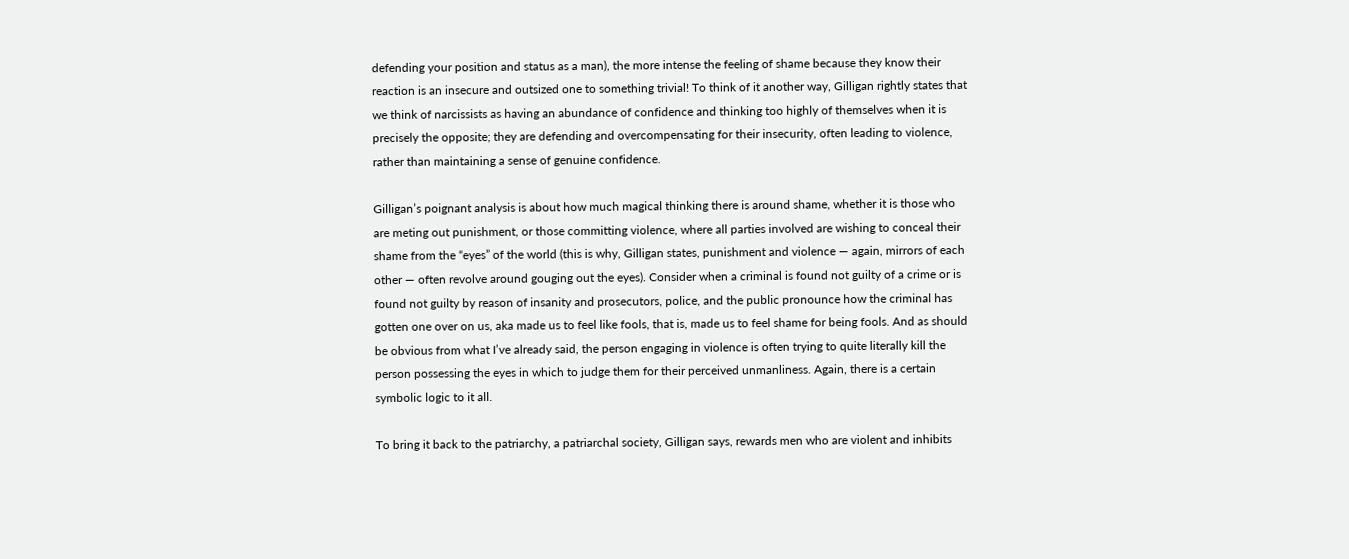defending your position and status as a man), the more intense the feeling of shame because they know their reaction is an insecure and outsized one to something trivial! To think of it another way, Gilligan rightly states that we think of narcissists as having an abundance of confidence and thinking too highly of themselves when it is precisely the opposite; they are defending and overcompensating for their insecurity, often leading to violence, rather than maintaining a sense of genuine confidence.

Gilligan’s poignant analysis is about how much magical thinking there is around shame, whether it is those who are meting out punishment, or those committing violence, where all parties involved are wishing to conceal their shame from the “eyes” of the world (this is why, Gilligan states, punishment and violence — again, mirrors of each other — often revolve around gouging out the eyes). Consider when a criminal is found not guilty of a crime or is found not guilty by reason of insanity and prosecutors, police, and the public pronounce how the criminal has gotten one over on us, aka made us to feel like fools, that is, made us to feel shame for being fools. And as should be obvious from what I’ve already said, the person engaging in violence is often trying to quite literally kill the person possessing the eyes in which to judge them for their perceived unmanliness. Again, there is a certain symbolic logic to it all.

To bring it back to the patriarchy, a patriarchal society, Gilligan says, rewards men who are violent and inhibits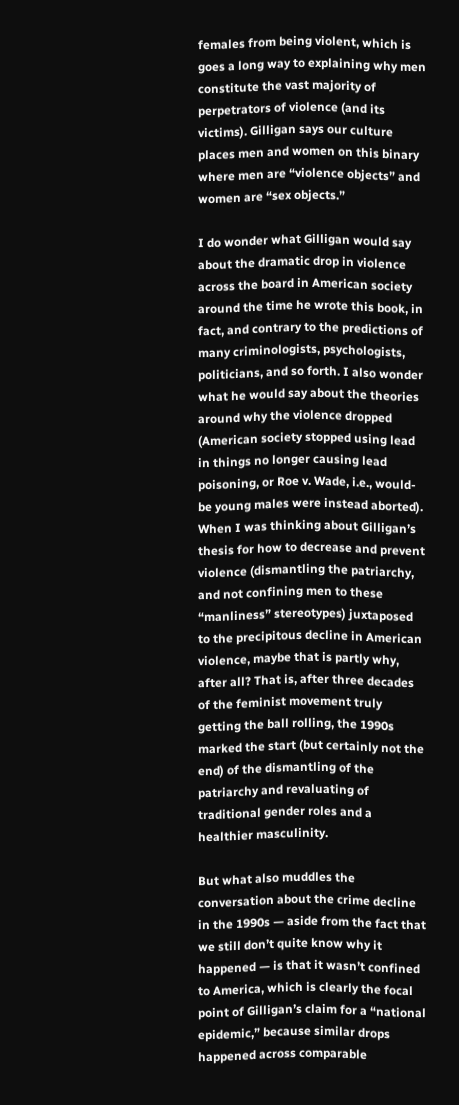females from being violent, which is goes a long way to explaining why men constitute the vast majority of perpetrators of violence (and its victims). Gilligan says our culture places men and women on this binary where men are “violence objects” and women are “sex objects.”

I do wonder what Gilligan would say about the dramatic drop in violence across the board in American society around the time he wrote this book, in fact, and contrary to the predictions of many criminologists, psychologists, politicians, and so forth. I also wonder what he would say about the theories around why the violence dropped (American society stopped using lead in things no longer causing lead poisoning, or Roe v. Wade, i.e., would-be young males were instead aborted). When I was thinking about Gilligan’s thesis for how to decrease and prevent violence (dismantling the patriarchy, and not confining men to these “manliness” stereotypes) juxtaposed to the precipitous decline in American violence, maybe that is partly why, after all? That is, after three decades of the feminist movement truly getting the ball rolling, the 1990s marked the start (but certainly not the end) of the dismantling of the patriarchy and revaluating of traditional gender roles and a healthier masculinity.

But what also muddles the conversation about the crime decline in the 1990s — aside from the fact that we still don’t quite know why it happened — is that it wasn’t confined to America, which is clearly the focal point of Gilligan’s claim for a “national epidemic,” because similar drops happened across comparable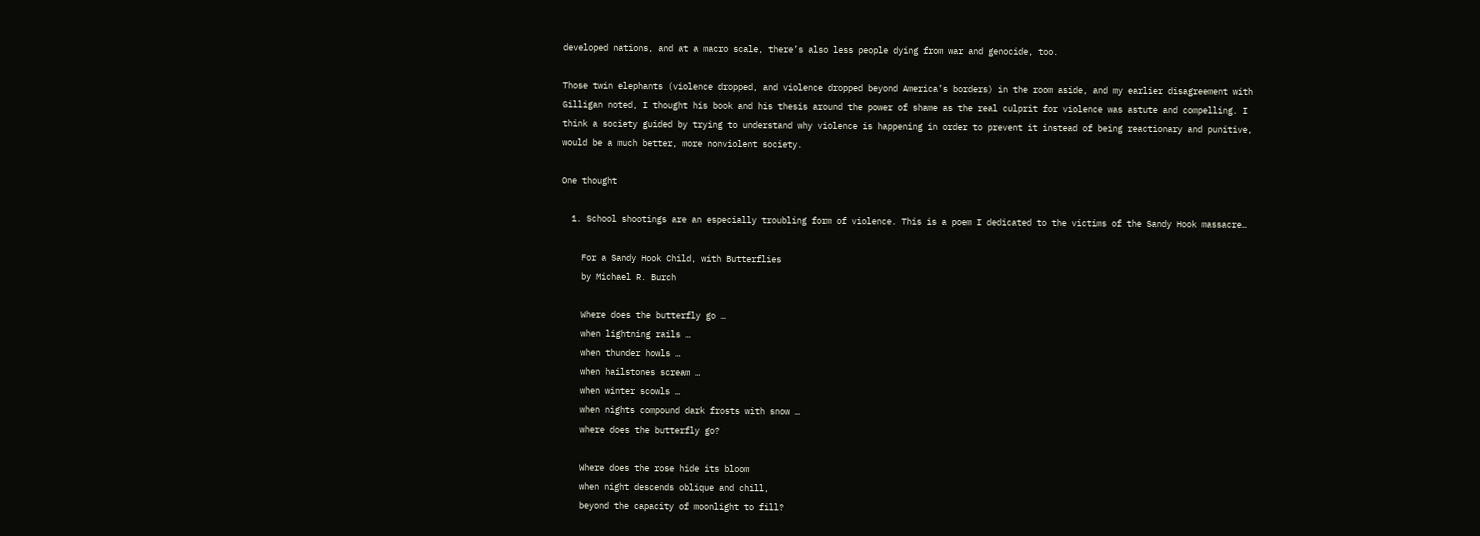developed nations, and at a macro scale, there’s also less people dying from war and genocide, too.

Those twin elephants (violence dropped, and violence dropped beyond America’s borders) in the room aside, and my earlier disagreement with Gilligan noted, I thought his book and his thesis around the power of shame as the real culprit for violence was astute and compelling. I think a society guided by trying to understand why violence is happening in order to prevent it instead of being reactionary and punitive, would be a much better, more nonviolent society.

One thought

  1. School shootings are an especially troubling form of violence. This is a poem I dedicated to the victims of the Sandy Hook massacre…

    For a Sandy Hook Child, with Butterflies
    by Michael R. Burch

    Where does the butterfly go …
    when lightning rails …
    when thunder howls …
    when hailstones scream …
    when winter scowls …
    when nights compound dark frosts with snow …
    where does the butterfly go?

    Where does the rose hide its bloom
    when night descends oblique and chill,
    beyond the capacity of moonlight to fill?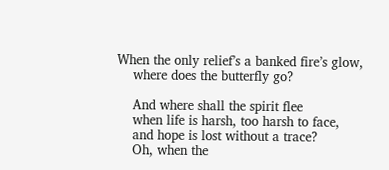When the only relief’s a banked fire’s glow,
    where does the butterfly go?

    And where shall the spirit flee
    when life is harsh, too harsh to face,
    and hope is lost without a trace?
    Oh, when the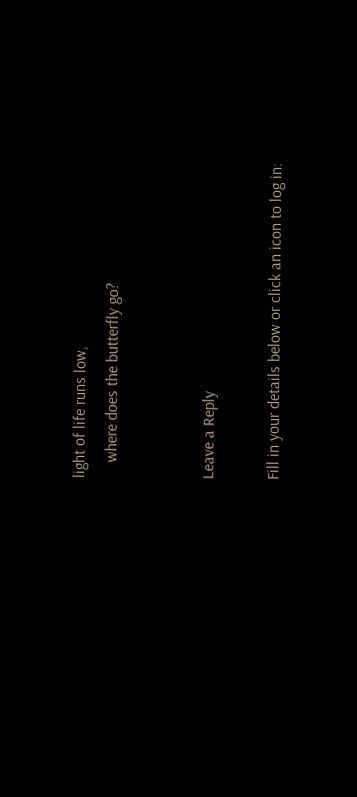light of life runs low,
    where does the butterfly go?


Leave a Reply

Fill in your details below or click an icon to log in: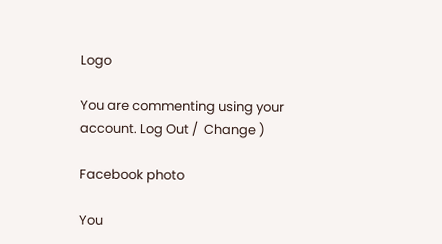Logo

You are commenting using your account. Log Out /  Change )

Facebook photo

You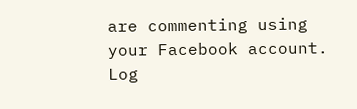are commenting using your Facebook account. Log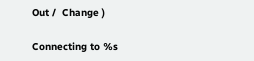Out /  Change )

Connecting to %s